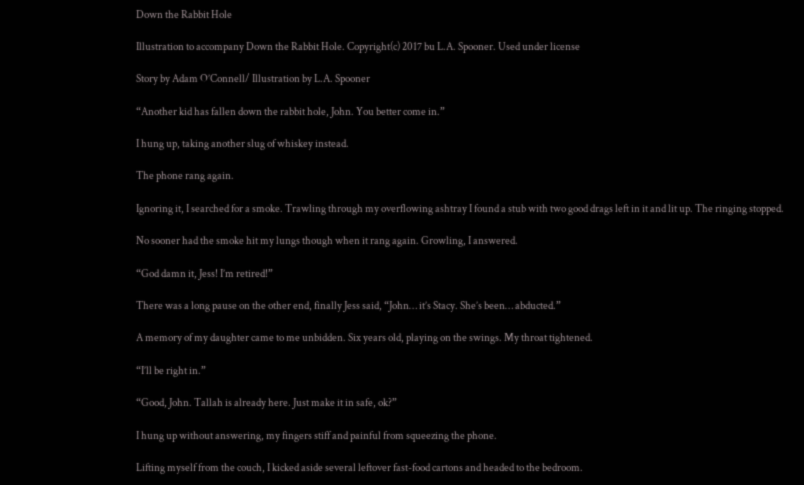Down the Rabbit Hole

Illustration to accompany Down the Rabbit Hole. Copyright(c) 2017 bu L.A. Spooner. Used under license

Story by Adam O’Connell/ Illustration by L.A. Spooner

“Another kid has fallen down the rabbit hole, John. You better come in.”

I hung up, taking another slug of whiskey instead.

The phone rang again.

Ignoring it, I searched for a smoke. Trawling through my overflowing ashtray I found a stub with two good drags left in it and lit up. The ringing stopped.

No sooner had the smoke hit my lungs though when it rang again. Growling, I answered.

“God damn it, Jess! I’m retired!”

There was a long pause on the other end, finally Jess said, “John… it’s Stacy. She’s been… abducted.”

A memory of my daughter came to me unbidden. Six years old, playing on the swings. My throat tightened.

“I’ll be right in.”

“Good, John. Tallah is already here. Just make it in safe, ok?”

I hung up without answering, my fingers stiff and painful from squeezing the phone.

Lifting myself from the couch, I kicked aside several leftover fast-food cartons and headed to the bedroom.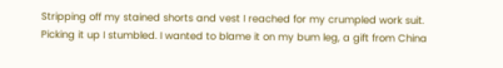Stripping off my stained shorts and vest I reached for my crumpled work suit. Picking it up I stumbled. I wanted to blame it on my bum leg, a gift from China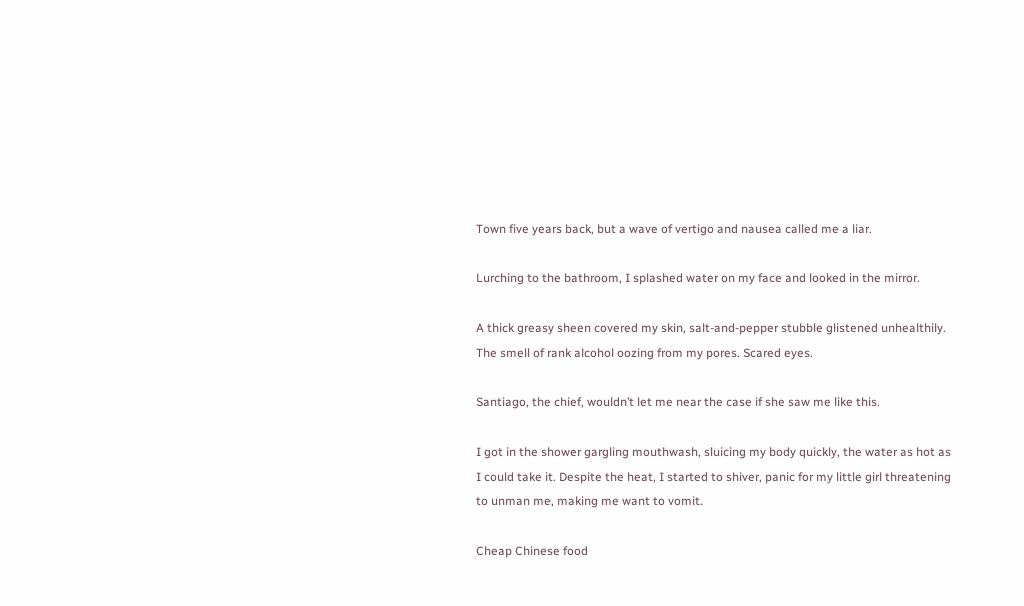Town five years back, but a wave of vertigo and nausea called me a liar.

Lurching to the bathroom, I splashed water on my face and looked in the mirror.

A thick greasy sheen covered my skin, salt-and-pepper stubble glistened unhealthily. The smell of rank alcohol oozing from my pores. Scared eyes.

Santiago, the chief, wouldn’t let me near the case if she saw me like this.

I got in the shower gargling mouthwash, sluicing my body quickly, the water as hot as I could take it. Despite the heat, I started to shiver, panic for my little girl threatening to unman me, making me want to vomit.

Cheap Chinese food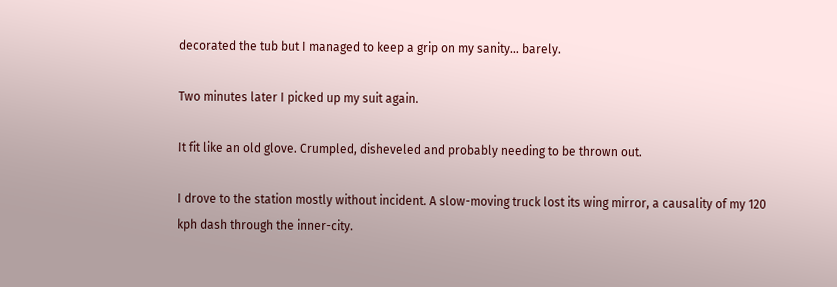decorated the tub but I managed to keep a grip on my sanity… barely.

Two minutes later I picked up my suit again.

It fit like an old glove. Crumpled, disheveled and probably needing to be thrown out.

I drove to the station mostly without incident. A slow-moving truck lost its wing mirror, a causality of my 120 kph dash through the inner-city.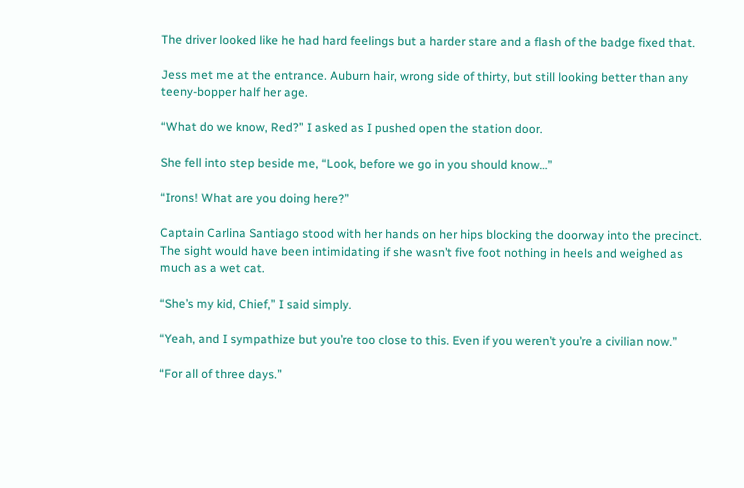The driver looked like he had hard feelings but a harder stare and a flash of the badge fixed that.

Jess met me at the entrance. Auburn hair, wrong side of thirty, but still looking better than any teeny-bopper half her age.

“What do we know, Red?” I asked as I pushed open the station door.

She fell into step beside me, “Look, before we go in you should know…”

“Irons! What are you doing here?”

Captain Carlina Santiago stood with her hands on her hips blocking the doorway into the precinct. The sight would have been intimidating if she wasn’t five foot nothing in heels and weighed as much as a wet cat.

“She’s my kid, Chief,” I said simply.

“Yeah, and I sympathize but you’re too close to this. Even if you weren’t you’re a civilian now.”

“For all of three days.”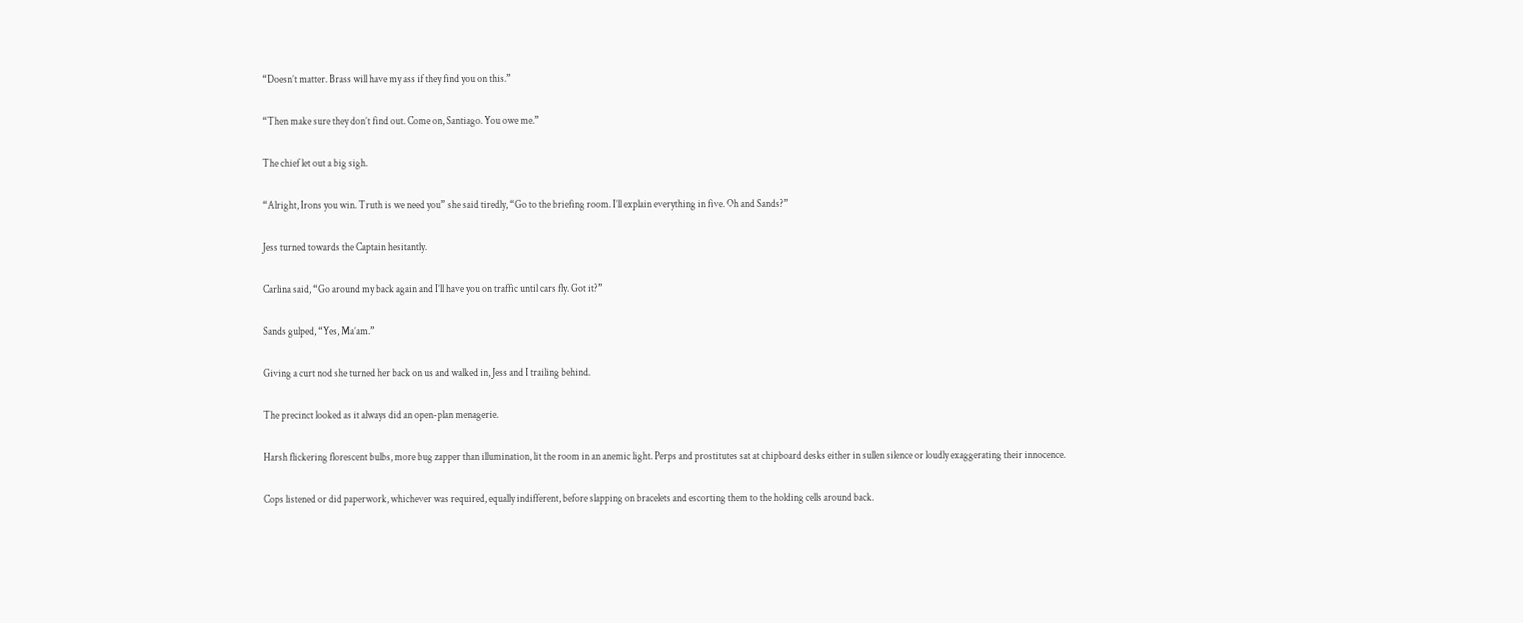“Doesn’t matter. Brass will have my ass if they find you on this.”

“Then make sure they don’t find out. Come on, Santiago. You owe me.”

The chief let out a big sigh.

“Alright, Irons you win. Truth is we need you” she said tiredly, “Go to the briefing room. I’ll explain everything in five. Oh and Sands?”

Jess turned towards the Captain hesitantly.

Carlina said, “Go around my back again and I’ll have you on traffic until cars fly. Got it?”

Sands gulped, “Yes, Ma’am.”

Giving a curt nod she turned her back on us and walked in, Jess and I trailing behind.

The precinct looked as it always did an open-plan menagerie.

Harsh flickering florescent bulbs, more bug zapper than illumination, lit the room in an anemic light. Perps and prostitutes sat at chipboard desks either in sullen silence or loudly exaggerating their innocence.

Cops listened or did paperwork, whichever was required, equally indifferent, before slapping on bracelets and escorting them to the holding cells around back.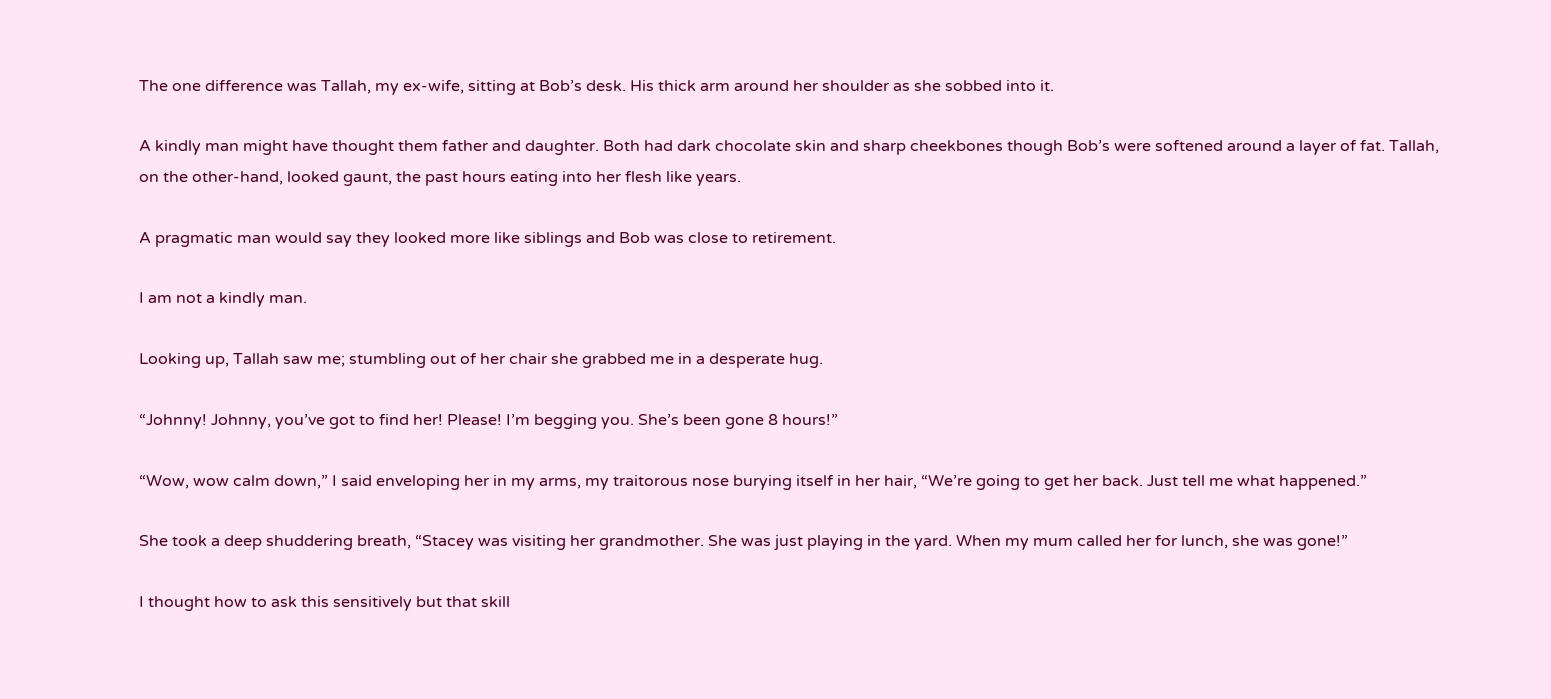The one difference was Tallah, my ex-wife, sitting at Bob’s desk. His thick arm around her shoulder as she sobbed into it.

A kindly man might have thought them father and daughter. Both had dark chocolate skin and sharp cheekbones though Bob’s were softened around a layer of fat. Tallah, on the other-hand, looked gaunt, the past hours eating into her flesh like years.

A pragmatic man would say they looked more like siblings and Bob was close to retirement.

I am not a kindly man.

Looking up, Tallah saw me; stumbling out of her chair she grabbed me in a desperate hug.

“Johnny! Johnny, you’ve got to find her! Please! I’m begging you. She’s been gone 8 hours!”

“Wow, wow calm down,” I said enveloping her in my arms, my traitorous nose burying itself in her hair, “We’re going to get her back. Just tell me what happened.”

She took a deep shuddering breath, “Stacey was visiting her grandmother. She was just playing in the yard. When my mum called her for lunch, she was gone!”

I thought how to ask this sensitively but that skill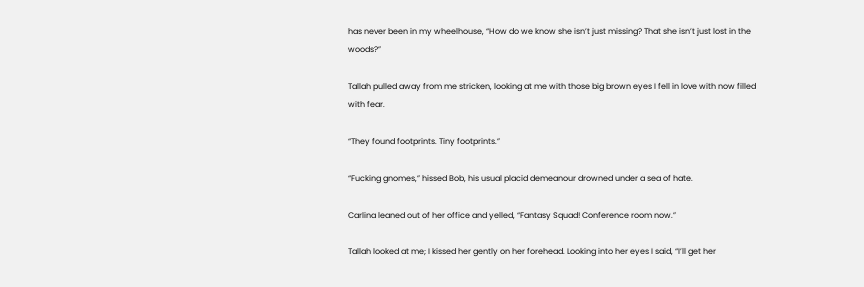has never been in my wheelhouse, “How do we know she isn’t just missing? That she isn’t just lost in the woods?”

Tallah pulled away from me stricken, looking at me with those big brown eyes I fell in love with now filled with fear.

“They found footprints. Tiny footprints.”

“Fucking gnomes,” hissed Bob, his usual placid demeanour drowned under a sea of hate.

Carlina leaned out of her office and yelled, “Fantasy Squad! Conference room now.”

Tallah looked at me; I kissed her gently on her forehead. Looking into her eyes I said, “I’ll get her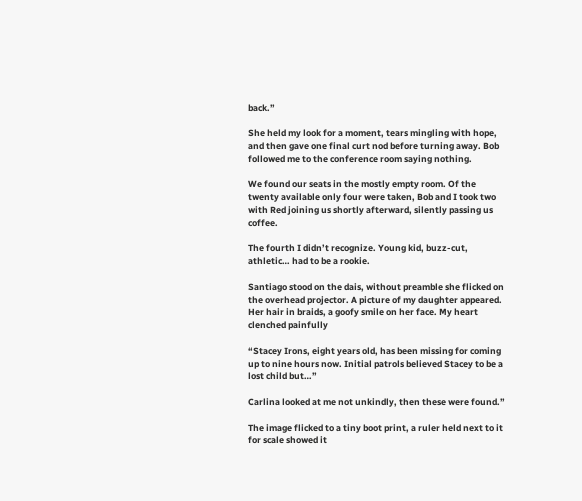back.”

She held my look for a moment, tears mingling with hope, and then gave one final curt nod before turning away. Bob followed me to the conference room saying nothing.

We found our seats in the mostly empty room. Of the twenty available only four were taken, Bob and I took two with Red joining us shortly afterward, silently passing us coffee.

The fourth I didn’t recognize. Young kid, buzz-cut, athletic… had to be a rookie.

Santiago stood on the dais, without preamble she flicked on the overhead projector. A picture of my daughter appeared. Her hair in braids, a goofy smile on her face. My heart clenched painfully

“Stacey Irons, eight years old, has been missing for coming up to nine hours now. Initial patrols believed Stacey to be a lost child but…”

Carlina looked at me not unkindly, then these were found.”

The image flicked to a tiny boot print, a ruler held next to it for scale showed it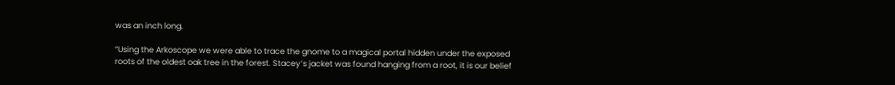was an inch long.

“Using the Arkoscope we were able to trace the gnome to a magical portal hidden under the exposed roots of the oldest oak tree in the forest. Stacey’s jacket was found hanging from a root, it is our belief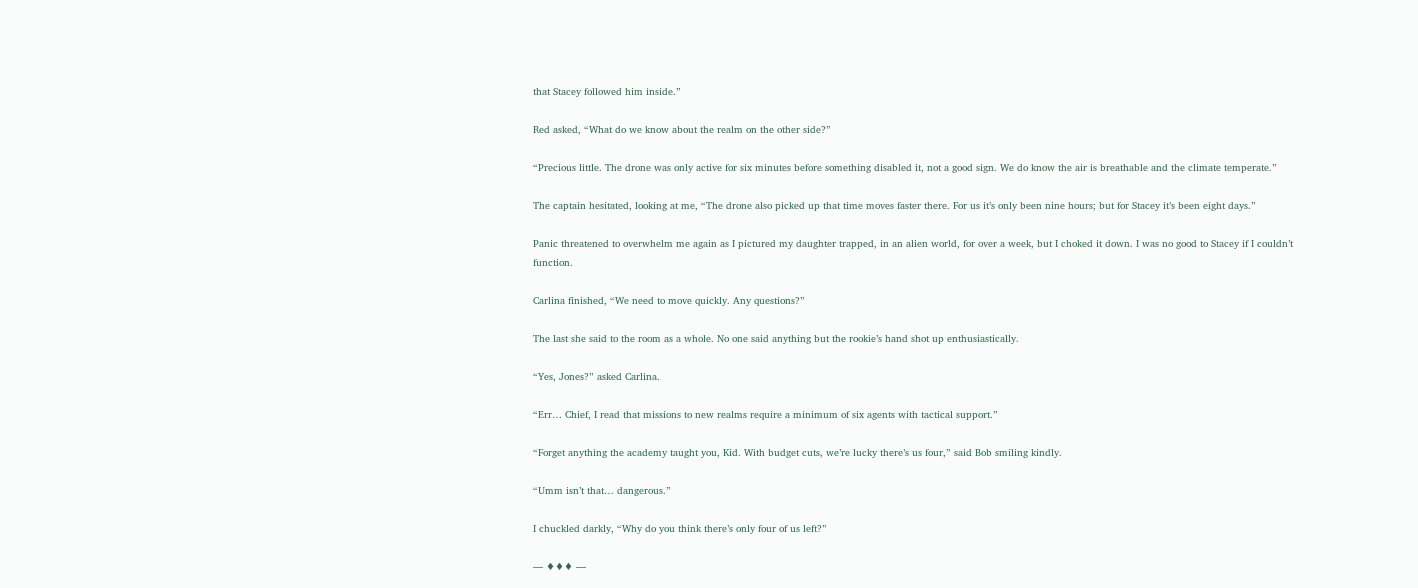that Stacey followed him inside.”

Red asked, “What do we know about the realm on the other side?”

“Precious little. The drone was only active for six minutes before something disabled it, not a good sign. We do know the air is breathable and the climate temperate.”

The captain hesitated, looking at me, “The drone also picked up that time moves faster there. For us it’s only been nine hours; but for Stacey it’s been eight days.”

Panic threatened to overwhelm me again as I pictured my daughter trapped, in an alien world, for over a week, but I choked it down. I was no good to Stacey if I couldn’t function.

Carlina finished, “We need to move quickly. Any questions?”

The last she said to the room as a whole. No one said anything but the rookie’s hand shot up enthusiastically.

“Yes, Jones?” asked Carlina.

“Err… Chief, I read that missions to new realms require a minimum of six agents with tactical support.”

“Forget anything the academy taught you, Kid. With budget cuts, we’re lucky there’s us four,” said Bob smiling kindly.

“Umm isn’t that… dangerous.”

I chuckled darkly, “Why do you think there’s only four of us left?”

— ♦♦♦ —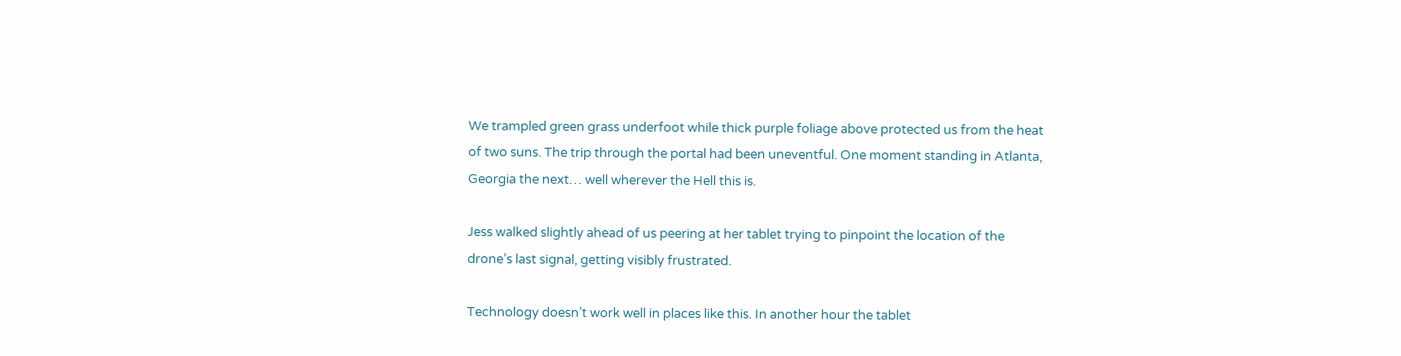We trampled green grass underfoot while thick purple foliage above protected us from the heat of two suns. The trip through the portal had been uneventful. One moment standing in Atlanta, Georgia the next… well wherever the Hell this is.

Jess walked slightly ahead of us peering at her tablet trying to pinpoint the location of the drone’s last signal, getting visibly frustrated.

Technology doesn’t work well in places like this. In another hour the tablet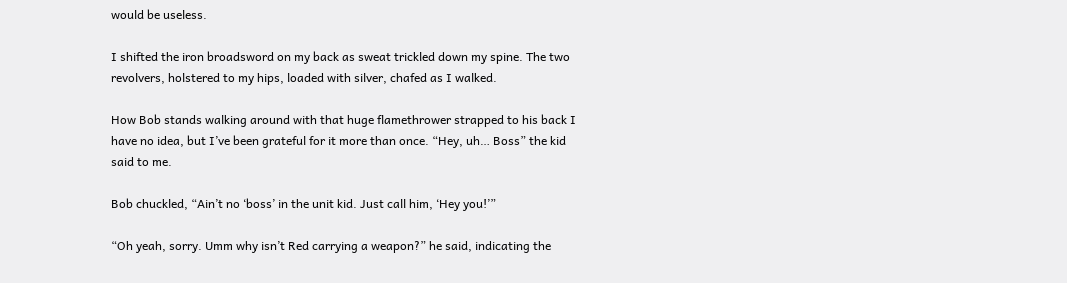would be useless.

I shifted the iron broadsword on my back as sweat trickled down my spine. The two revolvers, holstered to my hips, loaded with silver, chafed as I walked.

How Bob stands walking around with that huge flamethrower strapped to his back I have no idea, but I’ve been grateful for it more than once. “Hey, uh… Boss” the kid said to me.

Bob chuckled, “Ain’t no ‘boss’ in the unit kid. Just call him, ‘Hey you!’”

“Oh yeah, sorry. Umm why isn’t Red carrying a weapon?” he said, indicating the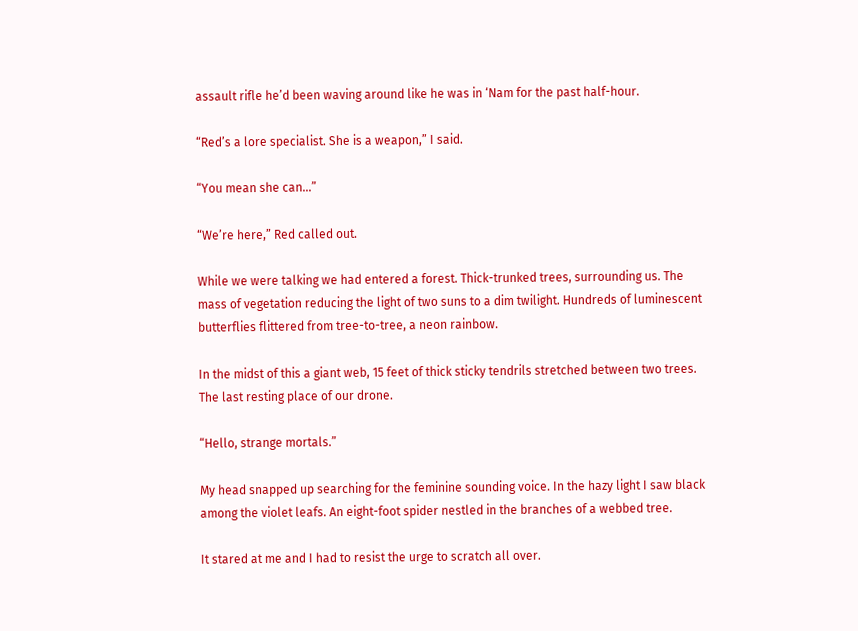assault rifle he’d been waving around like he was in ‘Nam for the past half-hour.

“Red’s a lore specialist. She is a weapon,” I said.

“You mean she can…”

“We’re here,” Red called out.

While we were talking we had entered a forest. Thick-trunked trees, surrounding us. The mass of vegetation reducing the light of two suns to a dim twilight. Hundreds of luminescent butterflies flittered from tree-to-tree, a neon rainbow.

In the midst of this a giant web, 15 feet of thick sticky tendrils stretched between two trees. The last resting place of our drone.

“Hello, strange mortals.”

My head snapped up searching for the feminine sounding voice. In the hazy light I saw black among the violet leafs. An eight-foot spider nestled in the branches of a webbed tree.

It stared at me and I had to resist the urge to scratch all over.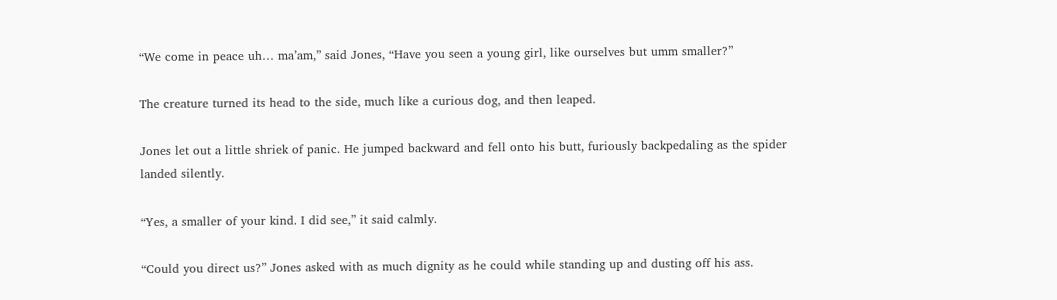“We come in peace uh… ma’am,” said Jones, “Have you seen a young girl, like ourselves but umm smaller?”

The creature turned its head to the side, much like a curious dog, and then leaped.

Jones let out a little shriek of panic. He jumped backward and fell onto his butt, furiously backpedaling as the spider landed silently.

“Yes, a smaller of your kind. I did see,” it said calmly.

“Could you direct us?” Jones asked with as much dignity as he could while standing up and dusting off his ass.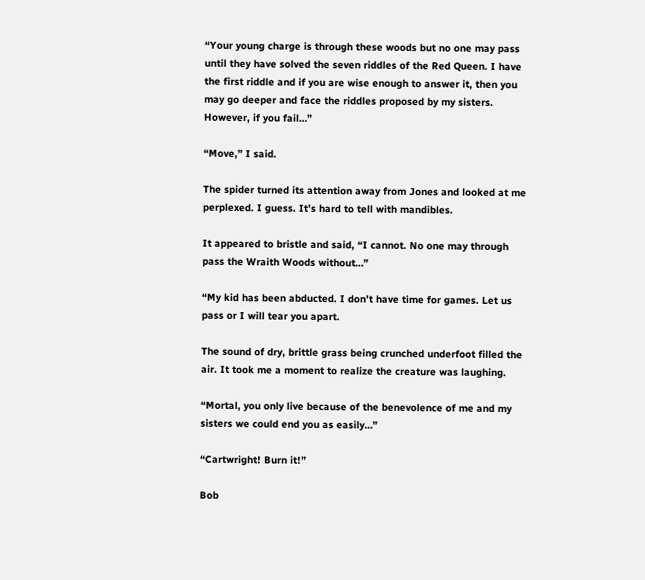“Your young charge is through these woods but no one may pass until they have solved the seven riddles of the Red Queen. I have the first riddle and if you are wise enough to answer it, then you may go deeper and face the riddles proposed by my sisters. However, if you fail…”

“Move,” I said.

The spider turned its attention away from Jones and looked at me perplexed. I guess. It’s hard to tell with mandibles.

It appeared to bristle and said, “I cannot. No one may through pass the Wraith Woods without…”

“My kid has been abducted. I don’t have time for games. Let us pass or I will tear you apart.

The sound of dry, brittle grass being crunched underfoot filled the air. It took me a moment to realize the creature was laughing.

“Mortal, you only live because of the benevolence of me and my sisters we could end you as easily…”

“Cartwright! Burn it!”

Bob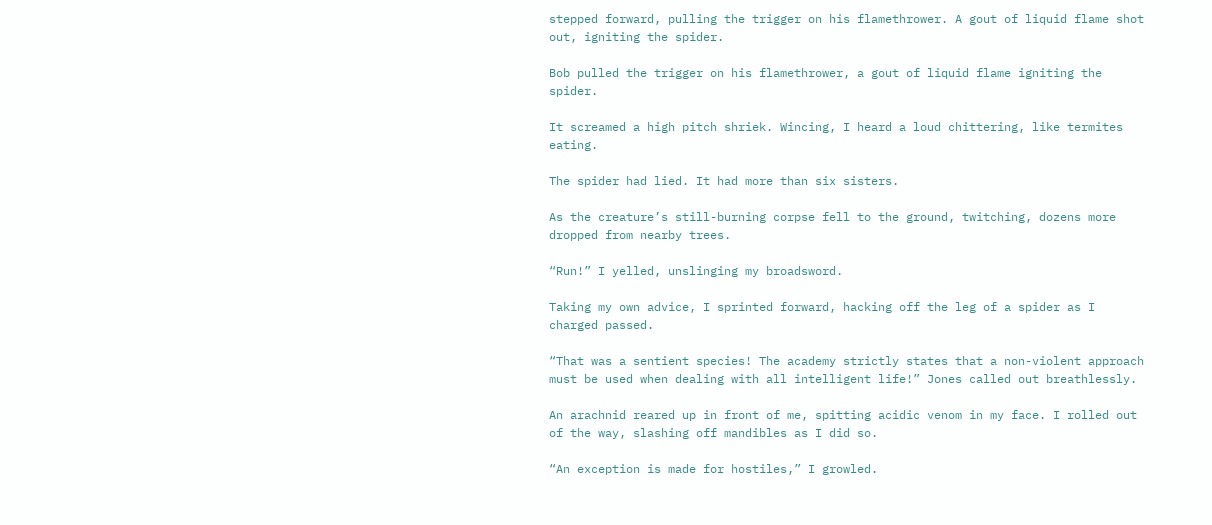stepped forward, pulling the trigger on his flamethrower. A gout of liquid flame shot out, igniting the spider.

Bob pulled the trigger on his flamethrower, a gout of liquid flame igniting the spider.

It screamed a high pitch shriek. Wincing, I heard a loud chittering, like termites eating.

The spider had lied. It had more than six sisters.

As the creature’s still-burning corpse fell to the ground, twitching, dozens more dropped from nearby trees.

“Run!” I yelled, unslinging my broadsword.

Taking my own advice, I sprinted forward, hacking off the leg of a spider as I charged passed.

“That was a sentient species! The academy strictly states that a non-violent approach must be used when dealing with all intelligent life!” Jones called out breathlessly.

An arachnid reared up in front of me, spitting acidic venom in my face. I rolled out of the way, slashing off mandibles as I did so.

“An exception is made for hostiles,” I growled.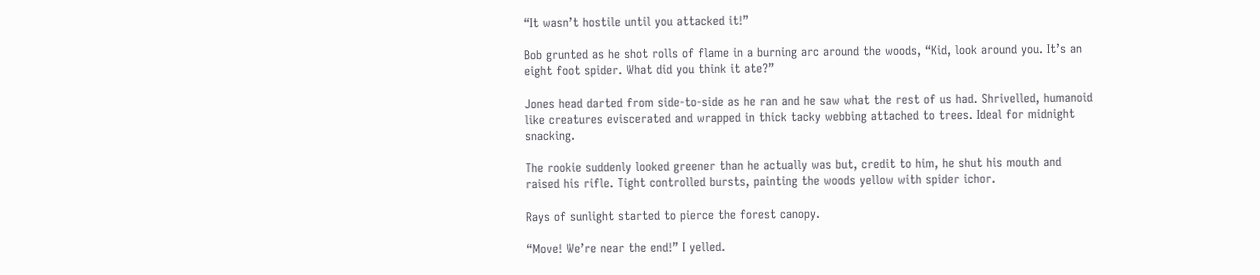“It wasn’t hostile until you attacked it!”

Bob grunted as he shot rolls of flame in a burning arc around the woods, “Kid, look around you. It’s an eight foot spider. What did you think it ate?”

Jones head darted from side-to-side as he ran and he saw what the rest of us had. Shrivelled, humanoid like creatures eviscerated and wrapped in thick tacky webbing attached to trees. Ideal for midnight snacking.

The rookie suddenly looked greener than he actually was but, credit to him, he shut his mouth and raised his rifle. Tight controlled bursts, painting the woods yellow with spider ichor.

Rays of sunlight started to pierce the forest canopy.

“Move! We’re near the end!” I yelled.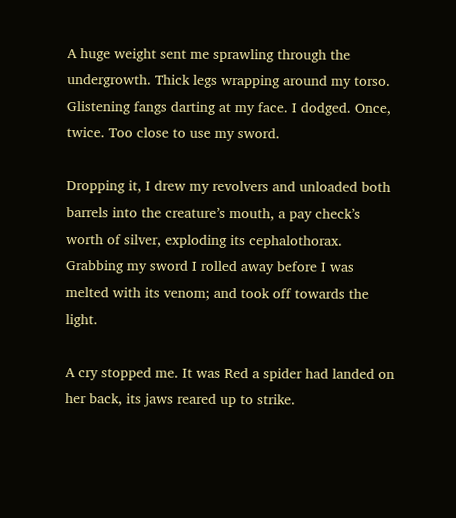A huge weight sent me sprawling through the undergrowth. Thick legs wrapping around my torso. Glistening fangs darting at my face. I dodged. Once, twice. Too close to use my sword.

Dropping it, I drew my revolvers and unloaded both barrels into the creature’s mouth, a pay check’s worth of silver, exploding its cephalothorax. Grabbing my sword I rolled away before I was melted with its venom; and took off towards the light.

A cry stopped me. It was Red a spider had landed on her back, its jaws reared up to strike.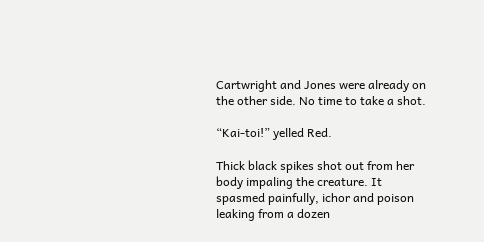Cartwright and Jones were already on the other side. No time to take a shot.

“Kai-toi!” yelled Red.

Thick black spikes shot out from her body impaling the creature. It spasmed painfully, ichor and poison leaking from a dozen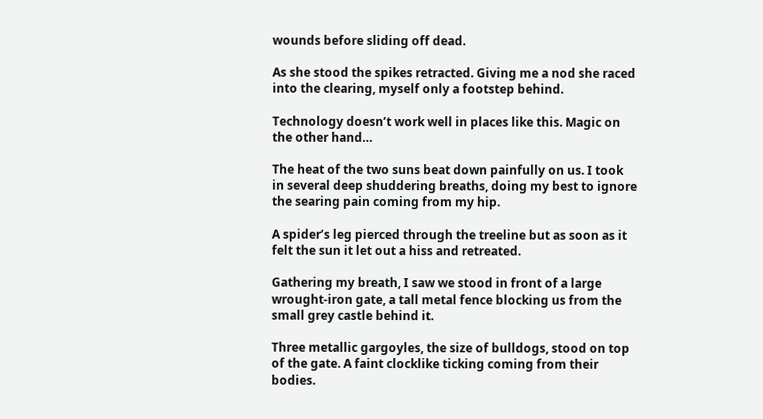wounds before sliding off dead.

As she stood the spikes retracted. Giving me a nod she raced into the clearing, myself only a footstep behind.

Technology doesn’t work well in places like this. Magic on the other hand…

The heat of the two suns beat down painfully on us. I took in several deep shuddering breaths, doing my best to ignore the searing pain coming from my hip.

A spider’s leg pierced through the treeline but as soon as it felt the sun it let out a hiss and retreated.

Gathering my breath, I saw we stood in front of a large wrought-iron gate, a tall metal fence blocking us from the small grey castle behind it.

Three metallic gargoyles, the size of bulldogs, stood on top of the gate. A faint clocklike ticking coming from their bodies.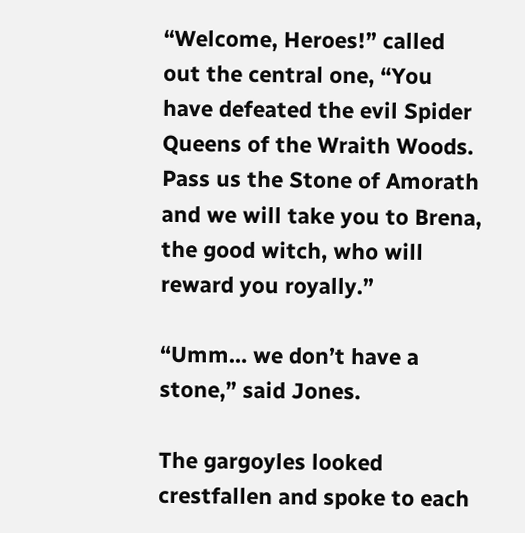“Welcome, Heroes!” called out the central one, “You have defeated the evil Spider Queens of the Wraith Woods. Pass us the Stone of Amorath and we will take you to Brena, the good witch, who will reward you royally.”

“Umm… we don’t have a stone,” said Jones.

The gargoyles looked crestfallen and spoke to each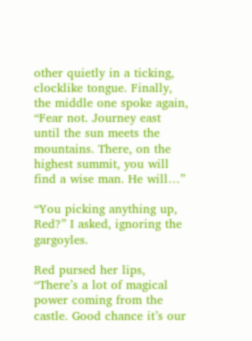other quietly in a ticking, clocklike tongue. Finally, the middle one spoke again, “Fear not. Journey east until the sun meets the mountains. There, on the highest summit, you will find a wise man. He will…”

“You picking anything up, Red?” I asked, ignoring the gargoyles.

Red pursed her lips, “There’s a lot of magical power coming from the castle. Good chance it’s our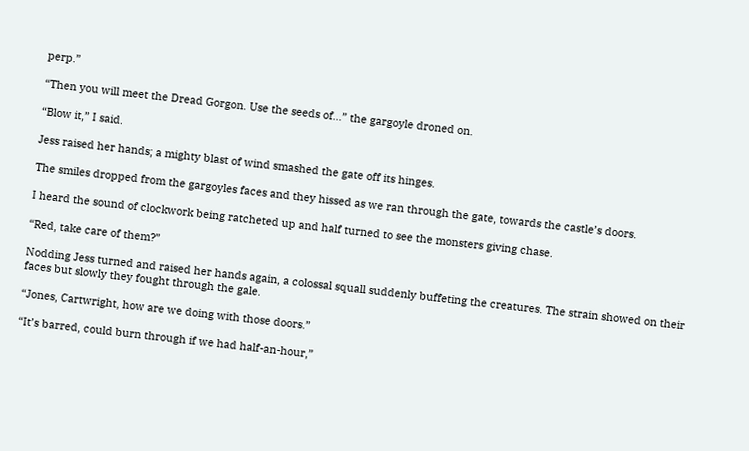perp.”

“Then you will meet the Dread Gorgon. Use the seeds of…” the gargoyle droned on.

“Blow it,” I said.

Jess raised her hands; a mighty blast of wind smashed the gate off its hinges.

The smiles dropped from the gargoyles faces and they hissed as we ran through the gate, towards the castle’s doors.

I heard the sound of clockwork being ratcheted up and half turned to see the monsters giving chase.

“Red, take care of them?”

Nodding Jess turned and raised her hands again, a colossal squall suddenly buffeting the creatures. The strain showed on their faces but slowly they fought through the gale.

“Jones, Cartwright, how are we doing with those doors.”

“It’s barred, could burn through if we had half-an-hour,”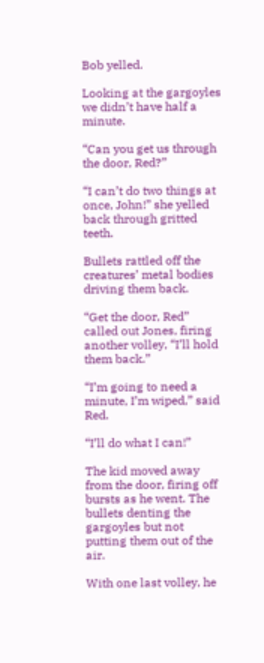Bob yelled.

Looking at the gargoyles we didn’t have half a minute.

“Can you get us through the door, Red?”

“I can’t do two things at once, John!” she yelled back through gritted teeth.

Bullets rattled off the creatures’ metal bodies driving them back.

“Get the door, Red” called out Jones, firing another volley, “I’ll hold them back.”

“I’m going to need a minute, I’m wiped,” said Red.

“I’ll do what I can!”

The kid moved away from the door, firing off bursts as he went. The bullets denting the gargoyles but not putting them out of the air.

With one last volley, he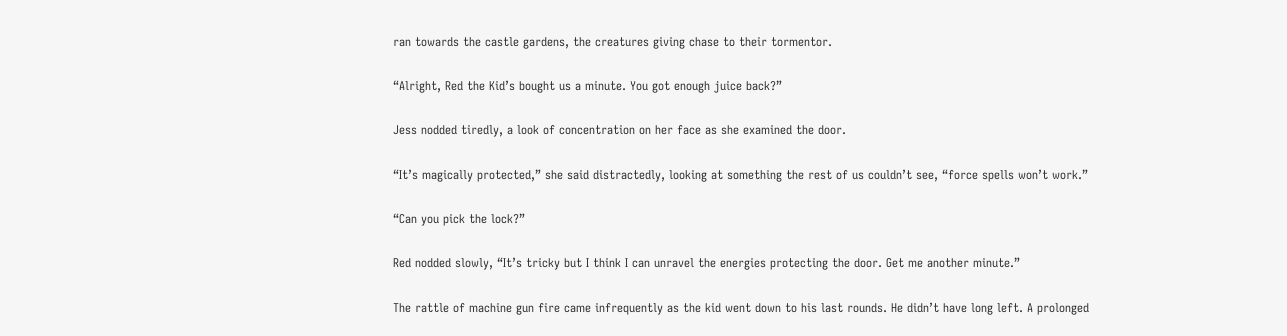ran towards the castle gardens, the creatures giving chase to their tormentor.

“Alright, Red the Kid’s bought us a minute. You got enough juice back?”

Jess nodded tiredly, a look of concentration on her face as she examined the door.

“It’s magically protected,” she said distractedly, looking at something the rest of us couldn’t see, “force spells won’t work.”

“Can you pick the lock?”

Red nodded slowly, “It’s tricky but I think I can unravel the energies protecting the door. Get me another minute.”

The rattle of machine gun fire came infrequently as the kid went down to his last rounds. He didn’t have long left. A prolonged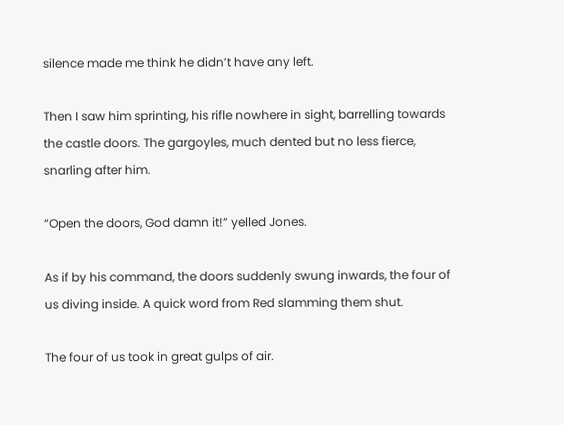silence made me think he didn’t have any left.

Then I saw him sprinting, his rifle nowhere in sight, barrelling towards the castle doors. The gargoyles, much dented but no less fierce, snarling after him.

“Open the doors, God damn it!” yelled Jones.

As if by his command, the doors suddenly swung inwards, the four of us diving inside. A quick word from Red slamming them shut.

The four of us took in great gulps of air.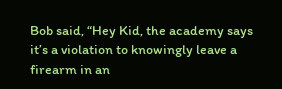Bob said, “Hey Kid, the academy says it’s a violation to knowingly leave a firearm in an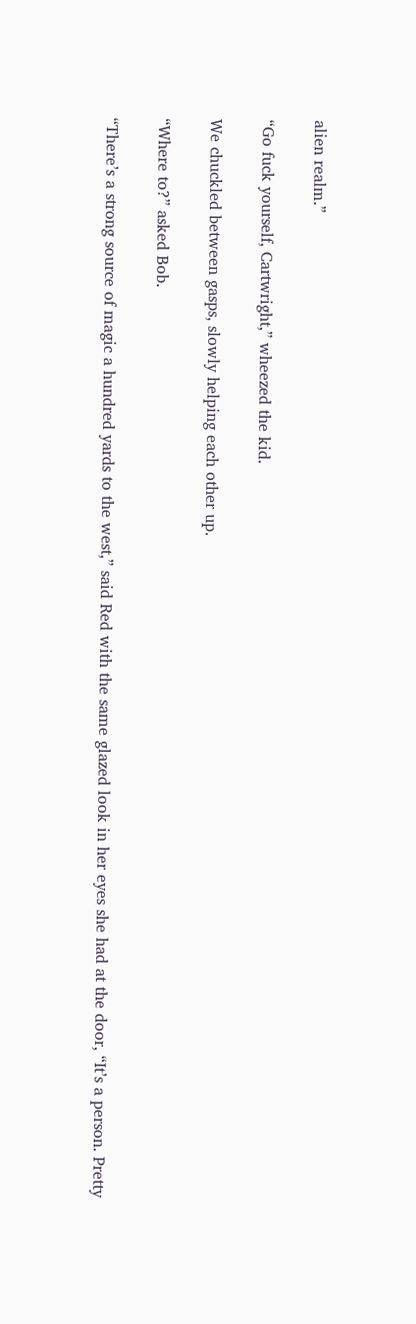alien realm.”

“Go fuck yourself, Cartwright,” wheezed the kid.

We chuckled between gasps, slowly helping each other up.

“Where to?” asked Bob.

“There’s a strong source of magic a hundred yards to the west,” said Red with the same glazed look in her eyes she had at the door, “It’s a person. Pretty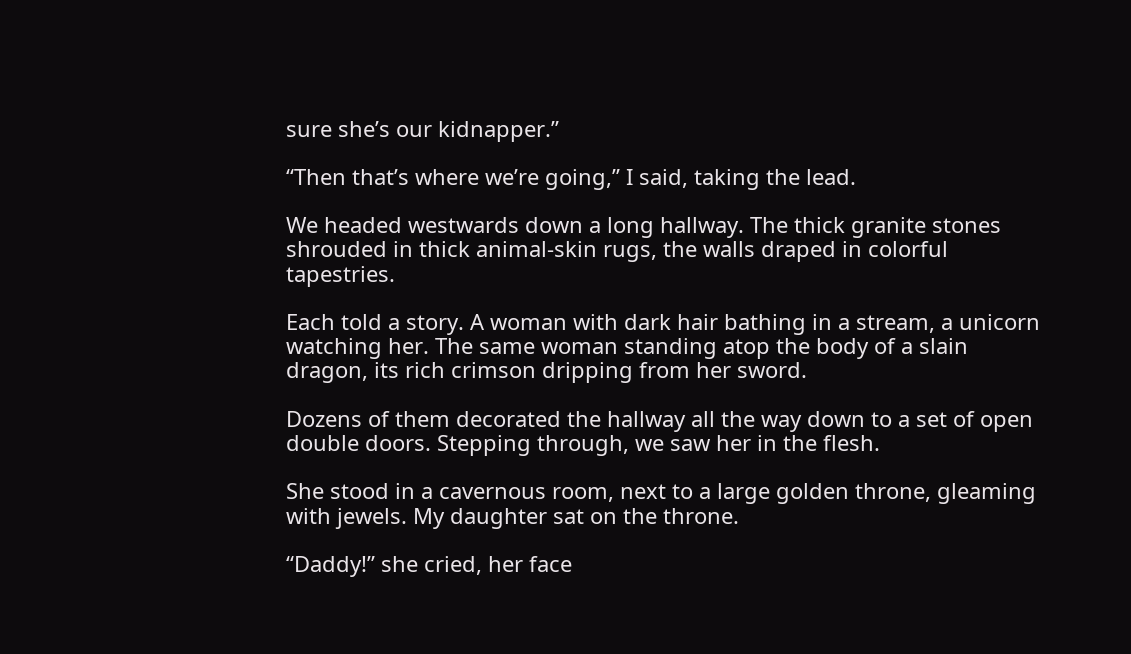sure she’s our kidnapper.”

“Then that’s where we’re going,” I said, taking the lead.

We headed westwards down a long hallway. The thick granite stones shrouded in thick animal-skin rugs, the walls draped in colorful tapestries.

Each told a story. A woman with dark hair bathing in a stream, a unicorn watching her. The same woman standing atop the body of a slain dragon, its rich crimson dripping from her sword.

Dozens of them decorated the hallway all the way down to a set of open double doors. Stepping through, we saw her in the flesh.

She stood in a cavernous room, next to a large golden throne, gleaming with jewels. My daughter sat on the throne.

“Daddy!” she cried, her face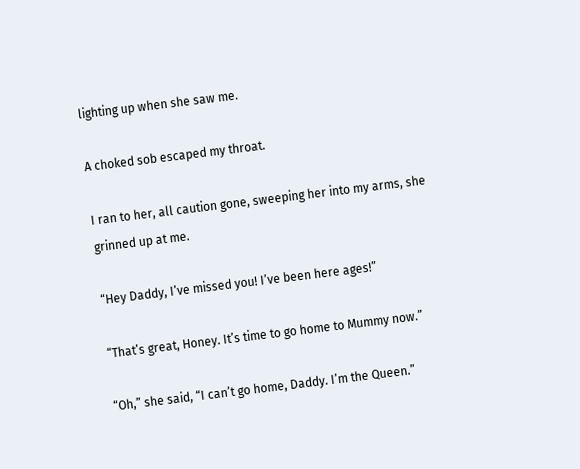lighting up when she saw me.

A choked sob escaped my throat.

I ran to her, all caution gone, sweeping her into my arms, she grinned up at me.

“Hey Daddy, I’ve missed you! I’ve been here ages!”

“That’s great, Honey. It’s time to go home to Mummy now.”

“Oh,” she said, “I can’t go home, Daddy. I’m the Queen.”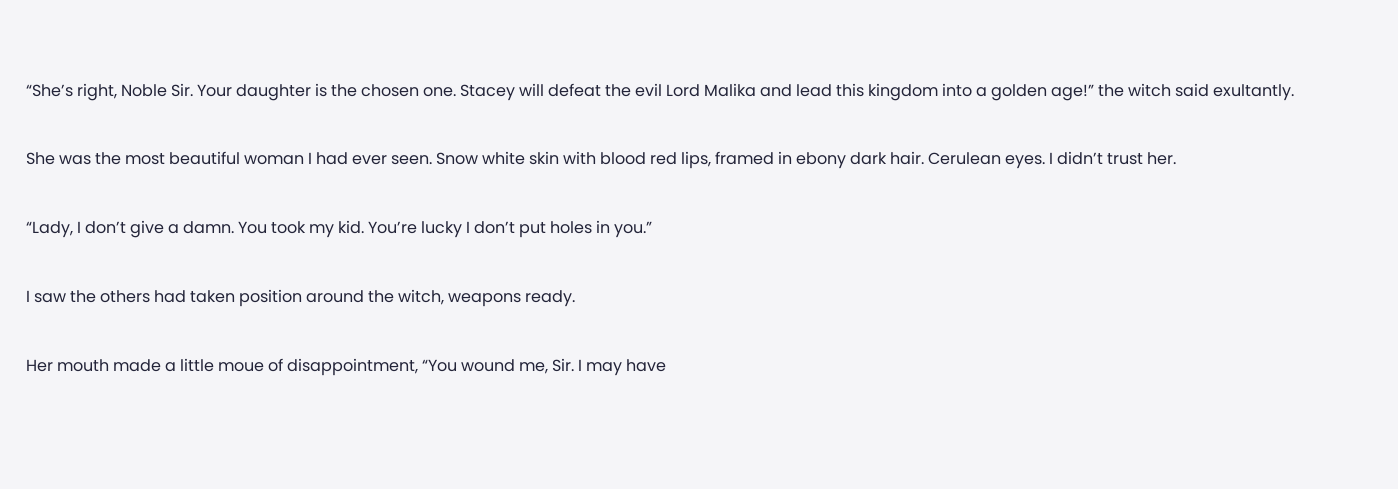“She’s right, Noble Sir. Your daughter is the chosen one. Stacey will defeat the evil Lord Malika and lead this kingdom into a golden age!” the witch said exultantly.

She was the most beautiful woman I had ever seen. Snow white skin with blood red lips, framed in ebony dark hair. Cerulean eyes. I didn’t trust her.

“Lady, I don’t give a damn. You took my kid. You’re lucky I don’t put holes in you.”

I saw the others had taken position around the witch, weapons ready.

Her mouth made a little moue of disappointment, “You wound me, Sir. I may have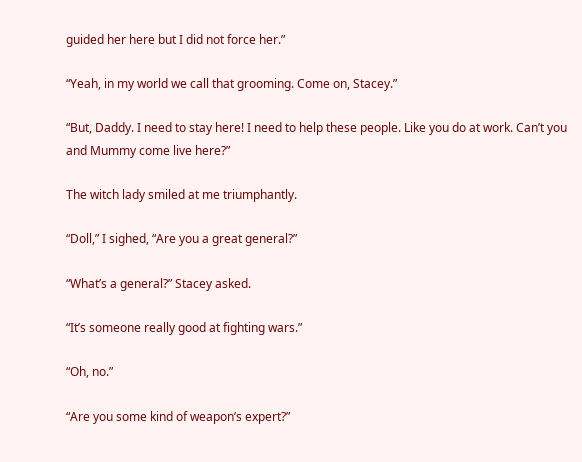guided her here but I did not force her.”

“Yeah, in my world we call that grooming. Come on, Stacey.”

“But, Daddy. I need to stay here! I need to help these people. Like you do at work. Can’t you and Mummy come live here?”

The witch lady smiled at me triumphantly.

“Doll,” I sighed, “Are you a great general?”

“What’s a general?” Stacey asked.

“It’s someone really good at fighting wars.”

“Oh, no.”

“Are you some kind of weapon’s expert?”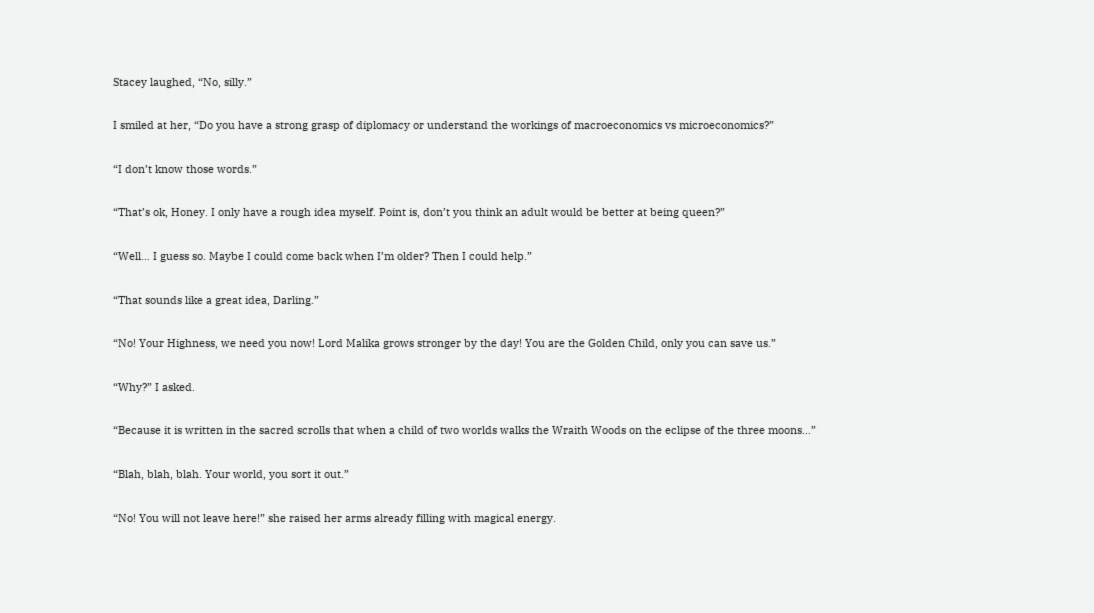Stacey laughed, “No, silly.”

I smiled at her, “Do you have a strong grasp of diplomacy or understand the workings of macroeconomics vs microeconomics?”

“I don’t know those words.”

“That’s ok, Honey. I only have a rough idea myself. Point is, don’t you think an adult would be better at being queen?”

“Well… I guess so. Maybe I could come back when I’m older? Then I could help.”

“That sounds like a great idea, Darling.”

“No! Your Highness, we need you now! Lord Malika grows stronger by the day! You are the Golden Child, only you can save us.”

“Why?” I asked.

“Because it is written in the sacred scrolls that when a child of two worlds walks the Wraith Woods on the eclipse of the three moons…”

“Blah, blah, blah. Your world, you sort it out.”

“No! You will not leave here!” she raised her arms already filling with magical energy.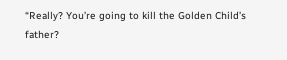“Really? You’re going to kill the Golden Child’s father?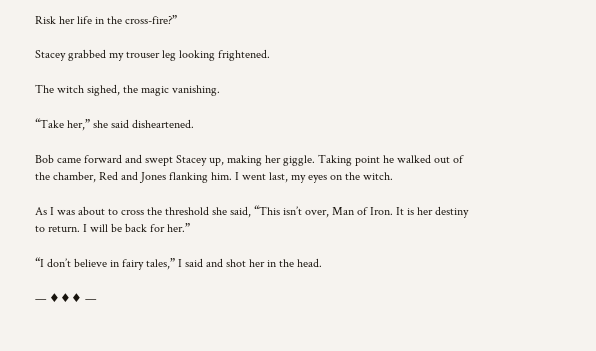Risk her life in the cross-fire?”

Stacey grabbed my trouser leg looking frightened.

The witch sighed, the magic vanishing.

“Take her,” she said disheartened.

Bob came forward and swept Stacey up, making her giggle. Taking point he walked out of the chamber, Red and Jones flanking him. I went last, my eyes on the witch.

As I was about to cross the threshold she said, “This isn’t over, Man of Iron. It is her destiny to return. I will be back for her.”

“I don’t believe in fairy tales,” I said and shot her in the head.

— ♦♦♦ —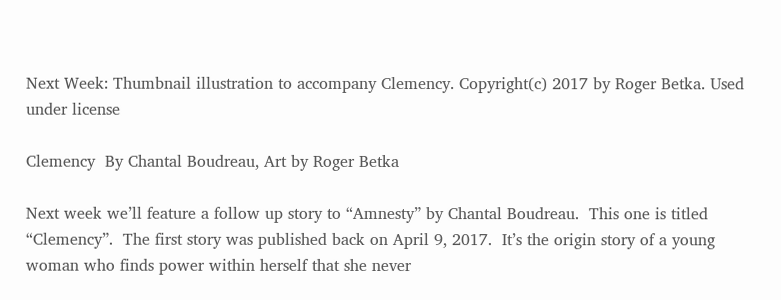Next Week: Thumbnail illustration to accompany Clemency. Copyright(c) 2017 by Roger Betka. Used under license

Clemency  By Chantal Boudreau, Art by Roger Betka

Next week we’ll feature a follow up story to “Amnesty” by Chantal Boudreau.  This one is titled “Clemency”.  The first story was published back on April 9, 2017.  It’s the origin story of a young woman who finds power within herself that she never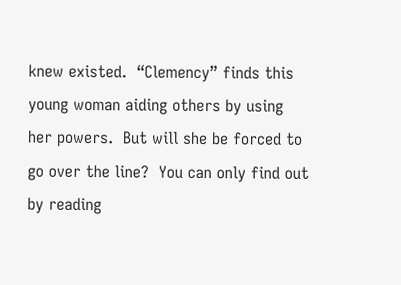knew existed.  “Clemency” finds this young woman aiding others by using her powers.  But will she be forced to go over the line?  You can only find out by reading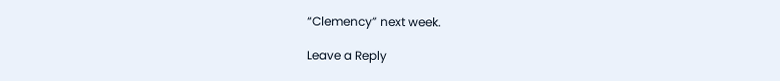“Clemency” next week.

Leave a Reply